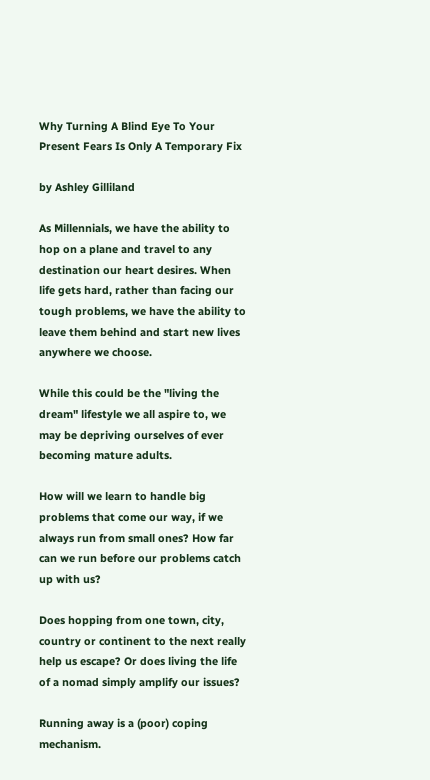Why Turning A Blind Eye To Your Present Fears Is Only A Temporary Fix

by Ashley Gilliland

As Millennials, we have the ability to hop on a plane and travel to any destination our heart desires. When life gets hard, rather than facing our tough problems, we have the ability to leave them behind and start new lives anywhere we choose.

While this could be the "living the dream" lifestyle we all aspire to, we may be depriving ourselves of ever becoming mature adults.

How will we learn to handle big problems that come our way, if we always run from small ones? How far can we run before our problems catch up with us?

Does hopping from one town, city, country or continent to the next really help us escape? Or does living the life of a nomad simply amplify our issues?

Running away is a (poor) coping mechanism.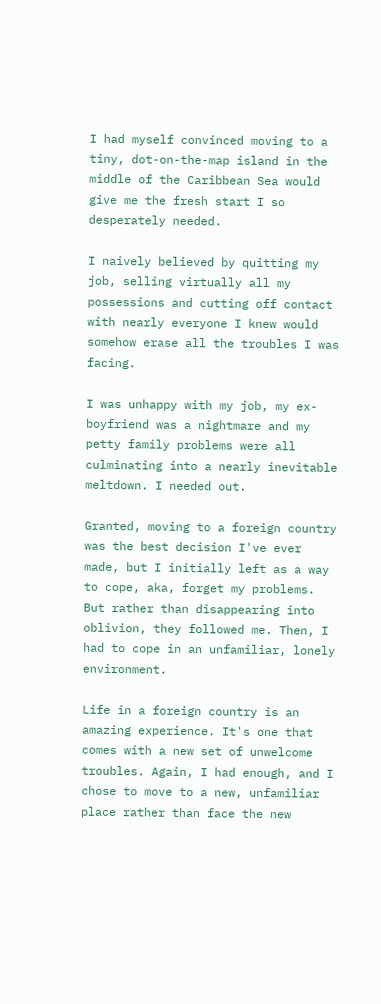I had myself convinced moving to a tiny, dot-on-the-map island in the middle of the Caribbean Sea would give me the fresh start I so desperately needed.

I naively believed by quitting my job, selling virtually all my possessions and cutting off contact with nearly everyone I knew would somehow erase all the troubles I was facing.

I was unhappy with my job, my ex-boyfriend was a nightmare and my petty family problems were all culminating into a nearly inevitable meltdown. I needed out.

Granted, moving to a foreign country was the best decision I've ever made, but I initially left as a way to cope, aka, forget my problems. But rather than disappearing into oblivion, they followed me. Then, I had to cope in an unfamiliar, lonely environment.

Life in a foreign country is an amazing experience. It's one that comes with a new set of unwelcome troubles. Again, I had enough, and I chose to move to a new, unfamiliar place rather than face the new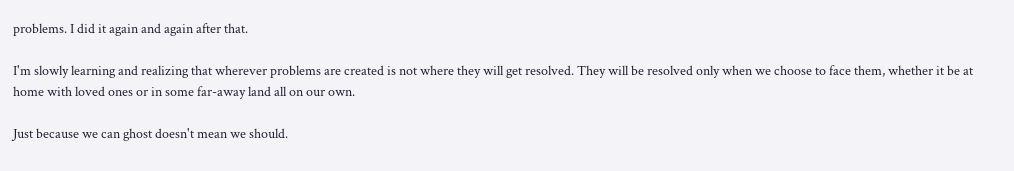problems. I did it again and again after that.

I'm slowly learning and realizing that wherever problems are created is not where they will get resolved. They will be resolved only when we choose to face them, whether it be at home with loved ones or in some far-away land all on our own.

Just because we can ghost doesn't mean we should.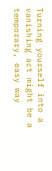Turning yourself into a vanishing act might be a temporary, easy way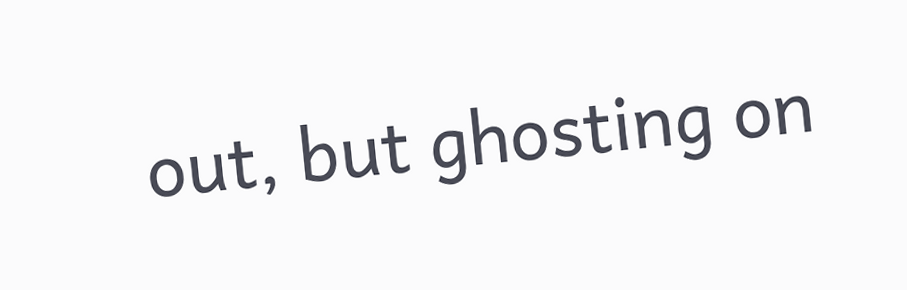out, but ghosting on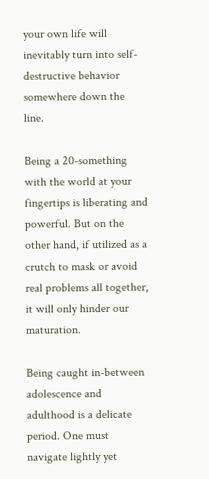your own life will inevitably turn into self-destructive behavior somewhere down the line.

Being a 20-something with the world at your fingertips is liberating and powerful. But on the other hand, if utilized as a crutch to mask or avoid real problems all together, it will only hinder our maturation.

Being caught in-between adolescence and adulthood is a delicate period. One must navigate lightly yet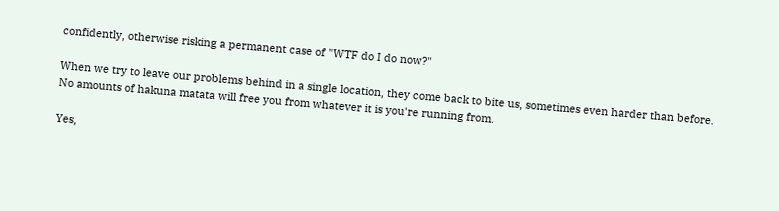confidently, otherwise risking a permanent case of "WTF do I do now?"

When we try to leave our problems behind in a single location, they come back to bite us, sometimes even harder than before. No amounts of hakuna matata will free you from whatever it is you're running from.

Yes,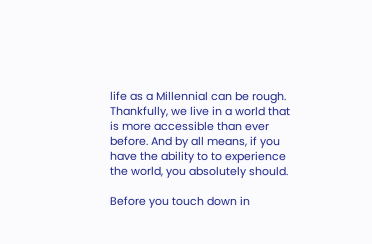life as a Millennial can be rough. Thankfully, we live in a world that is more accessible than ever before. And by all means, if you have the ability to to experience the world, you absolutely should.

Before you touch down in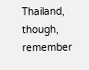Thailand, though, remember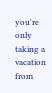you're only taking a vacation from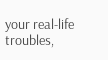your real-life troubles,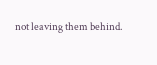not leaving them behind.